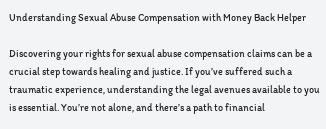Understanding Sexual Abuse Compensation with Money Back Helper

Discovering your rights for sexual abuse compensation claims can be a crucial step towards healing and justice. If you’ve suffered such a traumatic experience, understanding the legal avenues available to you is essential. You’re not alone, and there’s a path to financial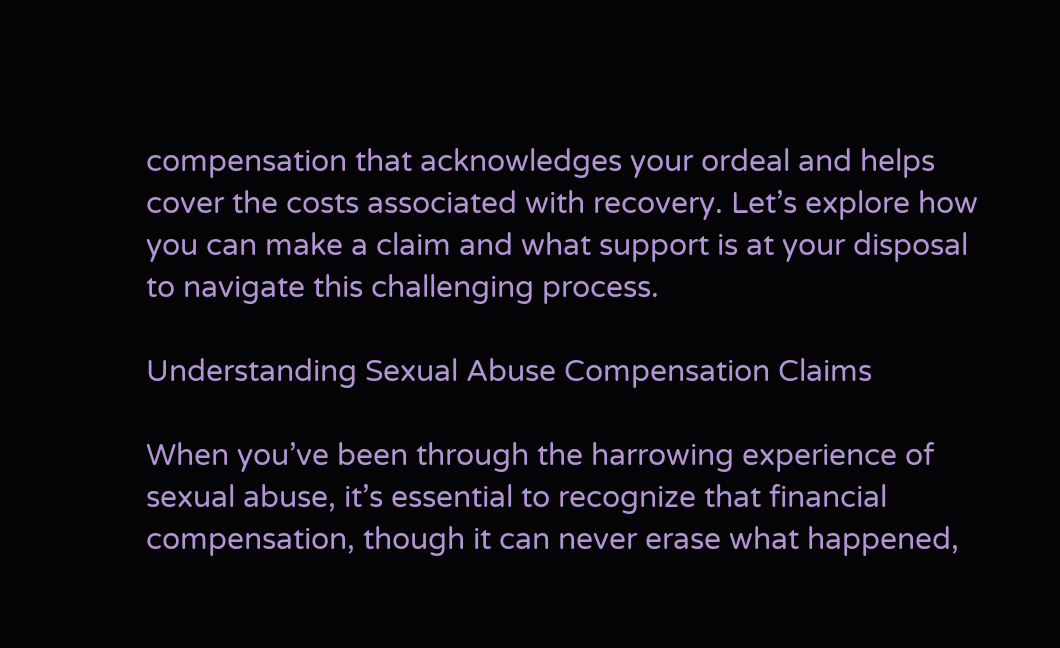compensation that acknowledges your ordeal and helps cover the costs associated with recovery. Let’s explore how you can make a claim and what support is at your disposal to navigate this challenging process.

Understanding Sexual Abuse Compensation Claims

When you’ve been through the harrowing experience of sexual abuse, it’s essential to recognize that financial compensation, though it can never erase what happened,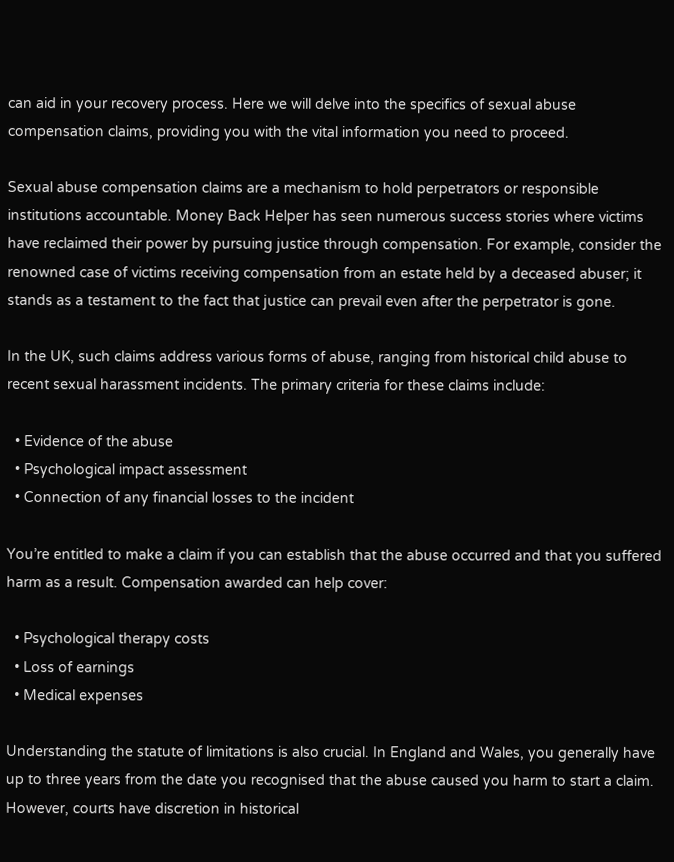can aid in your recovery process. Here we will delve into the specifics of sexual abuse compensation claims, providing you with the vital information you need to proceed.

Sexual abuse compensation claims are a mechanism to hold perpetrators or responsible institutions accountable. Money Back Helper has seen numerous success stories where victims have reclaimed their power by pursuing justice through compensation. For example, consider the renowned case of victims receiving compensation from an estate held by a deceased abuser; it stands as a testament to the fact that justice can prevail even after the perpetrator is gone.

In the UK, such claims address various forms of abuse, ranging from historical child abuse to recent sexual harassment incidents. The primary criteria for these claims include:

  • Evidence of the abuse
  • Psychological impact assessment
  • Connection of any financial losses to the incident

You’re entitled to make a claim if you can establish that the abuse occurred and that you suffered harm as a result. Compensation awarded can help cover:

  • Psychological therapy costs
  • Loss of earnings
  • Medical expenses

Understanding the statute of limitations is also crucial. In England and Wales, you generally have up to three years from the date you recognised that the abuse caused you harm to start a claim. However, courts have discretion in historical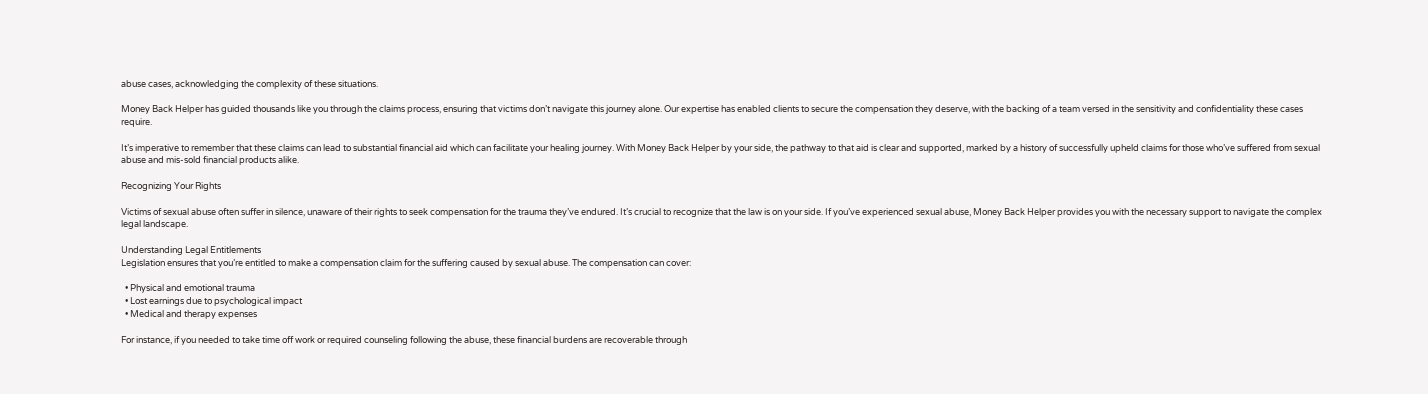abuse cases, acknowledging the complexity of these situations.

Money Back Helper has guided thousands like you through the claims process, ensuring that victims don’t navigate this journey alone. Our expertise has enabled clients to secure the compensation they deserve, with the backing of a team versed in the sensitivity and confidentiality these cases require.

It’s imperative to remember that these claims can lead to substantial financial aid which can facilitate your healing journey. With Money Back Helper by your side, the pathway to that aid is clear and supported, marked by a history of successfully upheld claims for those who’ve suffered from sexual abuse and mis-sold financial products alike.

Recognizing Your Rights

Victims of sexual abuse often suffer in silence, unaware of their rights to seek compensation for the trauma they’ve endured. It’s crucial to recognize that the law is on your side. If you’ve experienced sexual abuse, Money Back Helper provides you with the necessary support to navigate the complex legal landscape.

Understanding Legal Entitlements
Legislation ensures that you’re entitled to make a compensation claim for the suffering caused by sexual abuse. The compensation can cover:

  • Physical and emotional trauma
  • Lost earnings due to psychological impact
  • Medical and therapy expenses

For instance, if you needed to take time off work or required counseling following the abuse, these financial burdens are recoverable through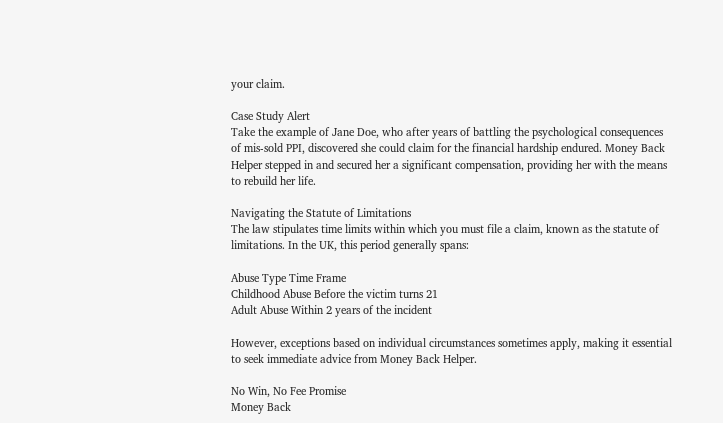your claim.

Case Study Alert
Take the example of Jane Doe, who after years of battling the psychological consequences of mis-sold PPI, discovered she could claim for the financial hardship endured. Money Back Helper stepped in and secured her a significant compensation, providing her with the means to rebuild her life.

Navigating the Statute of Limitations
The law stipulates time limits within which you must file a claim, known as the statute of limitations. In the UK, this period generally spans:

Abuse Type Time Frame
Childhood Abuse Before the victim turns 21
Adult Abuse Within 2 years of the incident

However, exceptions based on individual circumstances sometimes apply, making it essential to seek immediate advice from Money Back Helper.

No Win, No Fee Promise
Money Back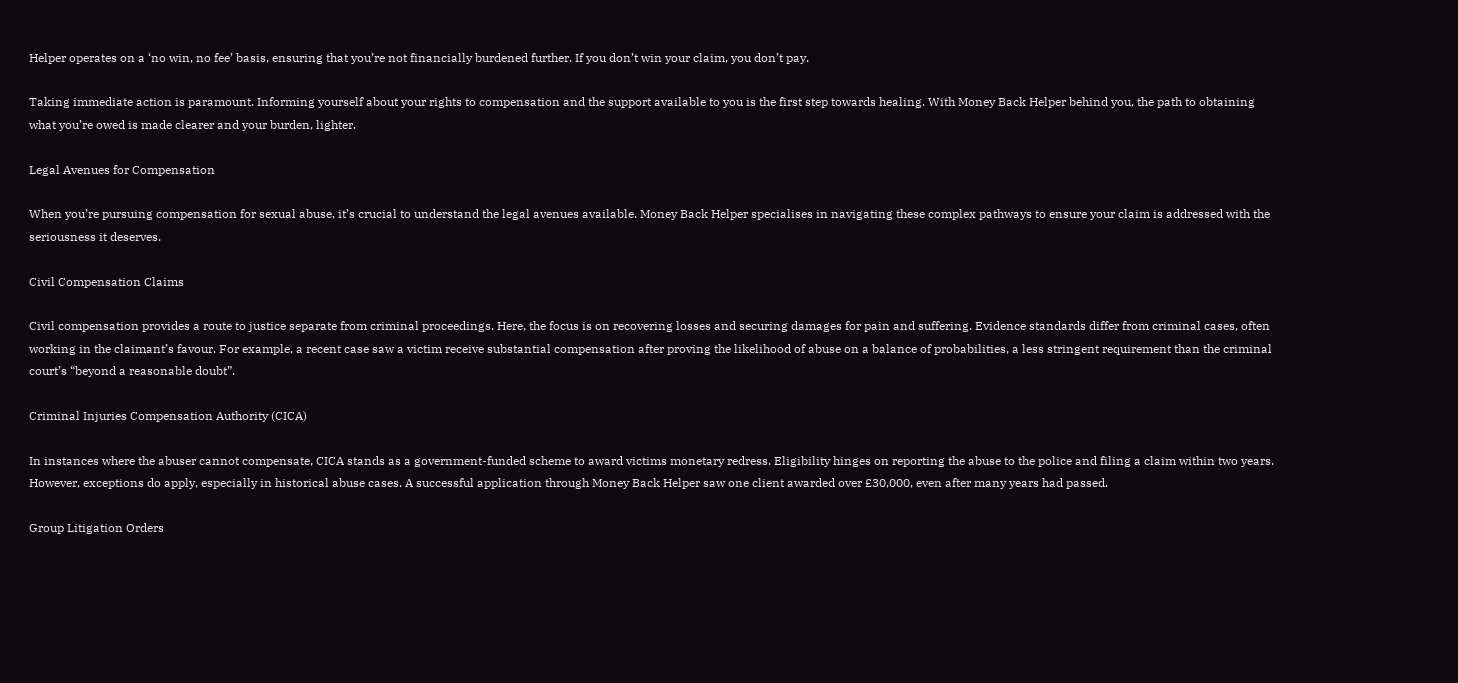Helper operates on a ‘no win, no fee’ basis, ensuring that you’re not financially burdened further. If you don’t win your claim, you don’t pay.

Taking immediate action is paramount. Informing yourself about your rights to compensation and the support available to you is the first step towards healing. With Money Back Helper behind you, the path to obtaining what you’re owed is made clearer and your burden, lighter.

Legal Avenues for Compensation

When you’re pursuing compensation for sexual abuse, it’s crucial to understand the legal avenues available. Money Back Helper specialises in navigating these complex pathways to ensure your claim is addressed with the seriousness it deserves.

Civil Compensation Claims

Civil compensation provides a route to justice separate from criminal proceedings. Here, the focus is on recovering losses and securing damages for pain and suffering. Evidence standards differ from criminal cases, often working in the claimant’s favour. For example, a recent case saw a victim receive substantial compensation after proving the likelihood of abuse on a balance of probabilities, a less stringent requirement than the criminal court’s “beyond a reasonable doubt”.

Criminal Injuries Compensation Authority (CICA)

In instances where the abuser cannot compensate, CICA stands as a government-funded scheme to award victims monetary redress. Eligibility hinges on reporting the abuse to the police and filing a claim within two years. However, exceptions do apply, especially in historical abuse cases. A successful application through Money Back Helper saw one client awarded over £30,000, even after many years had passed.

Group Litigation Orders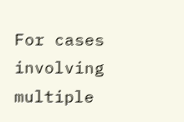For cases involving multiple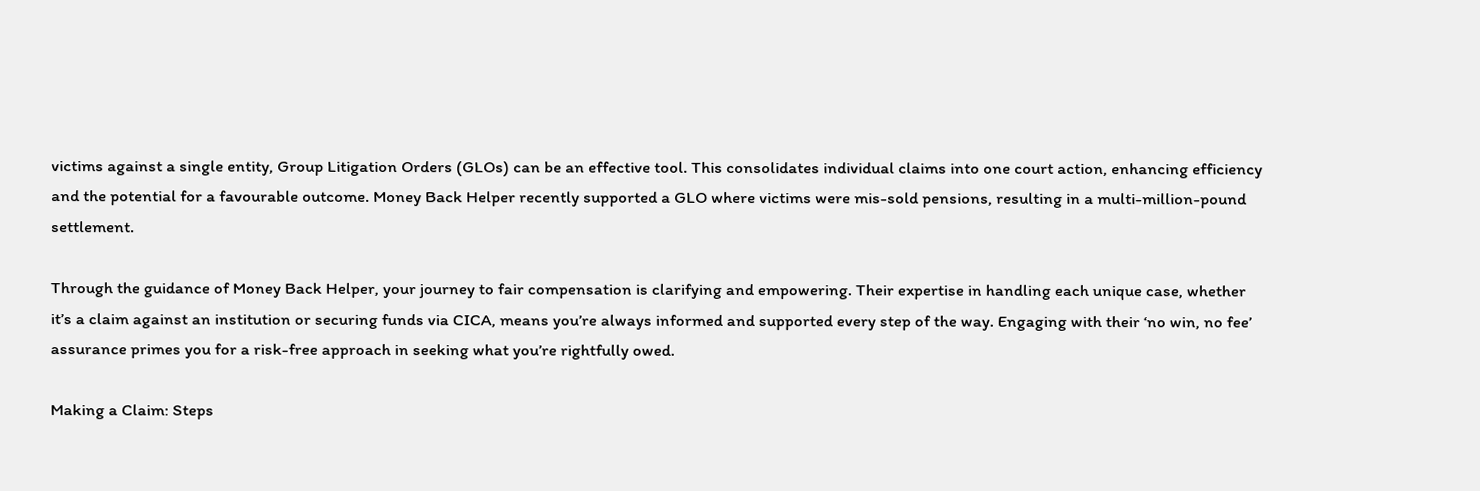victims against a single entity, Group Litigation Orders (GLOs) can be an effective tool. This consolidates individual claims into one court action, enhancing efficiency and the potential for a favourable outcome. Money Back Helper recently supported a GLO where victims were mis-sold pensions, resulting in a multi-million-pound settlement.

Through the guidance of Money Back Helper, your journey to fair compensation is clarifying and empowering. Their expertise in handling each unique case, whether it’s a claim against an institution or securing funds via CICA, means you’re always informed and supported every step of the way. Engaging with their ‘no win, no fee’ assurance primes you for a risk-free approach in seeking what you’re rightfully owed.

Making a Claim: Steps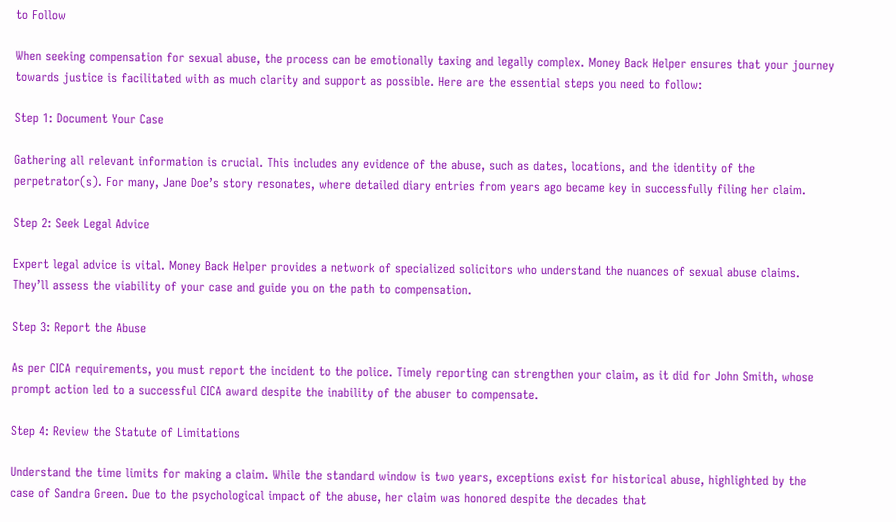to Follow

When seeking compensation for sexual abuse, the process can be emotionally taxing and legally complex. Money Back Helper ensures that your journey towards justice is facilitated with as much clarity and support as possible. Here are the essential steps you need to follow:

Step 1: Document Your Case

Gathering all relevant information is crucial. This includes any evidence of the abuse, such as dates, locations, and the identity of the perpetrator(s). For many, Jane Doe’s story resonates, where detailed diary entries from years ago became key in successfully filing her claim.

Step 2: Seek Legal Advice

Expert legal advice is vital. Money Back Helper provides a network of specialized solicitors who understand the nuances of sexual abuse claims. They’ll assess the viability of your case and guide you on the path to compensation.

Step 3: Report the Abuse

As per CICA requirements, you must report the incident to the police. Timely reporting can strengthen your claim, as it did for John Smith, whose prompt action led to a successful CICA award despite the inability of the abuser to compensate.

Step 4: Review the Statute of Limitations

Understand the time limits for making a claim. While the standard window is two years, exceptions exist for historical abuse, highlighted by the case of Sandra Green. Due to the psychological impact of the abuse, her claim was honored despite the decades that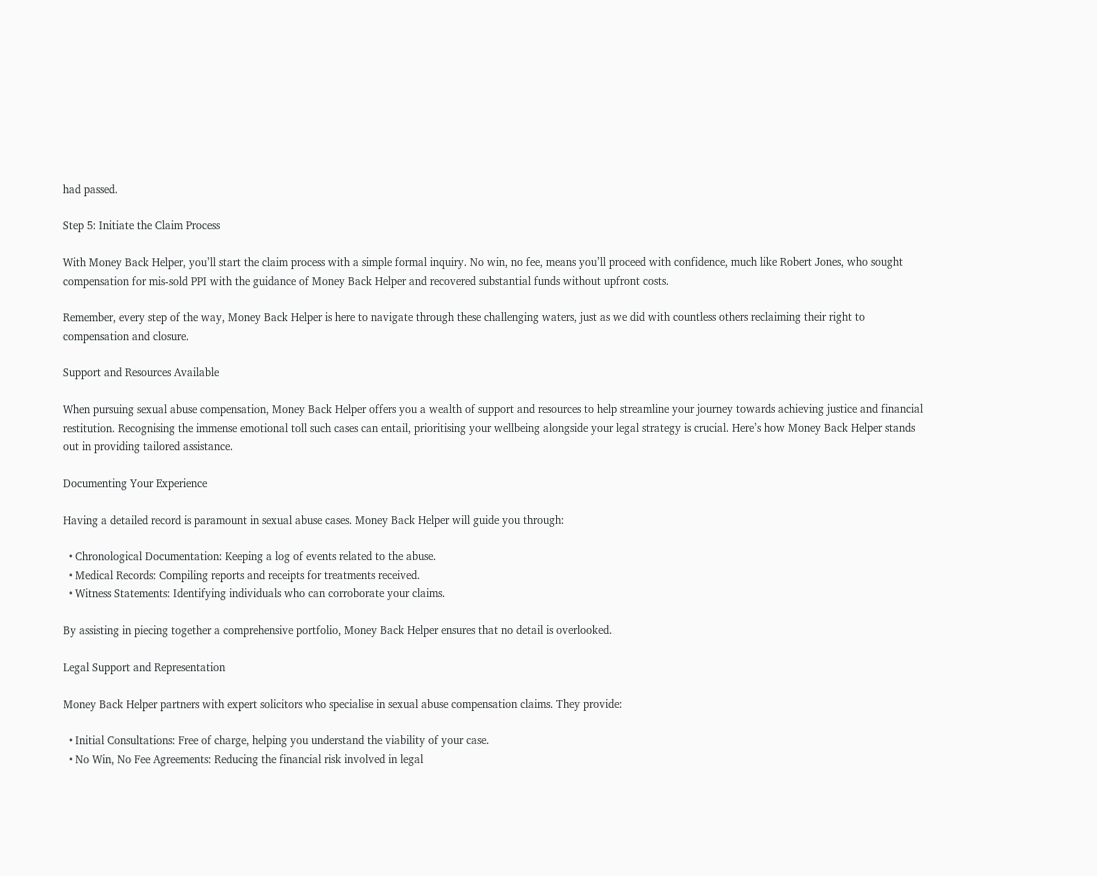had passed.

Step 5: Initiate the Claim Process

With Money Back Helper, you’ll start the claim process with a simple formal inquiry. No win, no fee, means you’ll proceed with confidence, much like Robert Jones, who sought compensation for mis-sold PPI with the guidance of Money Back Helper and recovered substantial funds without upfront costs.

Remember, every step of the way, Money Back Helper is here to navigate through these challenging waters, just as we did with countless others reclaiming their right to compensation and closure.

Support and Resources Available

When pursuing sexual abuse compensation, Money Back Helper offers you a wealth of support and resources to help streamline your journey towards achieving justice and financial restitution. Recognising the immense emotional toll such cases can entail, prioritising your wellbeing alongside your legal strategy is crucial. Here’s how Money Back Helper stands out in providing tailored assistance.

Documenting Your Experience

Having a detailed record is paramount in sexual abuse cases. Money Back Helper will guide you through:

  • Chronological Documentation: Keeping a log of events related to the abuse.
  • Medical Records: Compiling reports and receipts for treatments received.
  • Witness Statements: Identifying individuals who can corroborate your claims.

By assisting in piecing together a comprehensive portfolio, Money Back Helper ensures that no detail is overlooked.

Legal Support and Representation

Money Back Helper partners with expert solicitors who specialise in sexual abuse compensation claims. They provide:

  • Initial Consultations: Free of charge, helping you understand the viability of your case.
  • No Win, No Fee Agreements: Reducing the financial risk involved in legal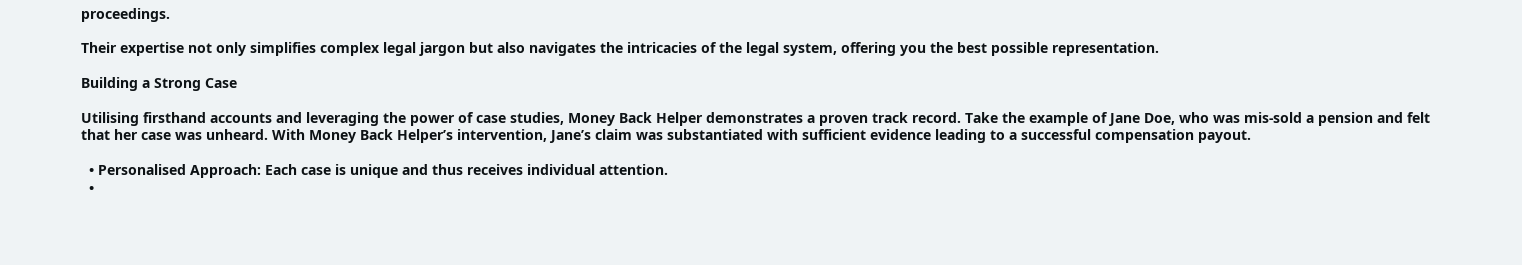proceedings.

Their expertise not only simplifies complex legal jargon but also navigates the intricacies of the legal system, offering you the best possible representation.

Building a Strong Case

Utilising firsthand accounts and leveraging the power of case studies, Money Back Helper demonstrates a proven track record. Take the example of Jane Doe, who was mis-sold a pension and felt that her case was unheard. With Money Back Helper’s intervention, Jane’s claim was substantiated with sufficient evidence leading to a successful compensation payout.

  • Personalised Approach: Each case is unique and thus receives individual attention.
  •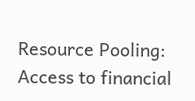Resource Pooling: Access to financial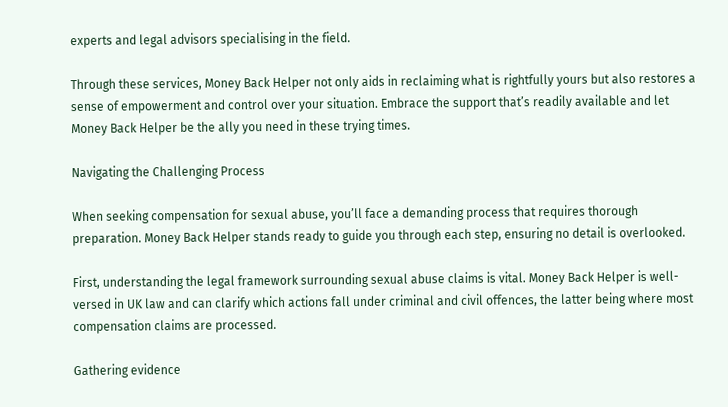experts and legal advisors specialising in the field.

Through these services, Money Back Helper not only aids in reclaiming what is rightfully yours but also restores a sense of empowerment and control over your situation. Embrace the support that’s readily available and let Money Back Helper be the ally you need in these trying times.

Navigating the Challenging Process

When seeking compensation for sexual abuse, you’ll face a demanding process that requires thorough preparation. Money Back Helper stands ready to guide you through each step, ensuring no detail is overlooked.

First, understanding the legal framework surrounding sexual abuse claims is vital. Money Back Helper is well-versed in UK law and can clarify which actions fall under criminal and civil offences, the latter being where most compensation claims are processed.

Gathering evidence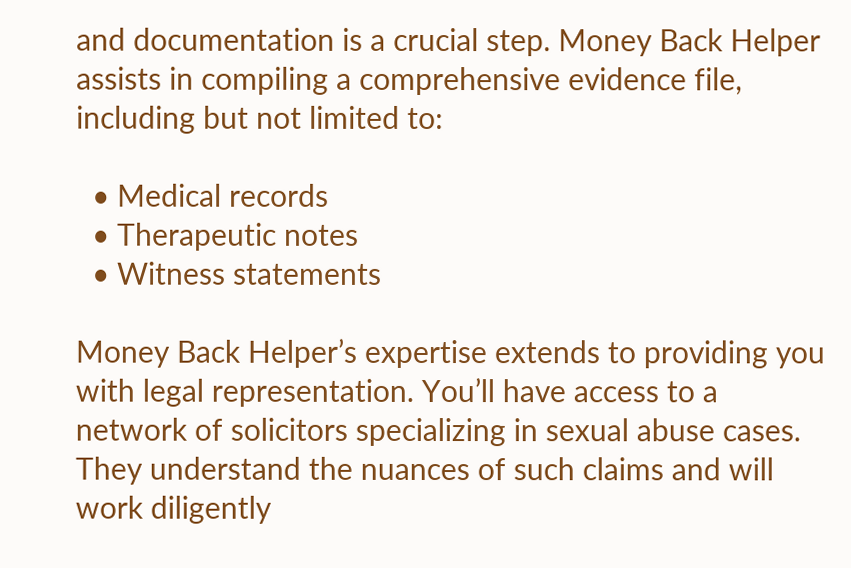and documentation is a crucial step. Money Back Helper assists in compiling a comprehensive evidence file, including but not limited to:

  • Medical records
  • Therapeutic notes
  • Witness statements

Money Back Helper’s expertise extends to providing you with legal representation. You’ll have access to a network of solicitors specializing in sexual abuse cases. They understand the nuances of such claims and will work diligently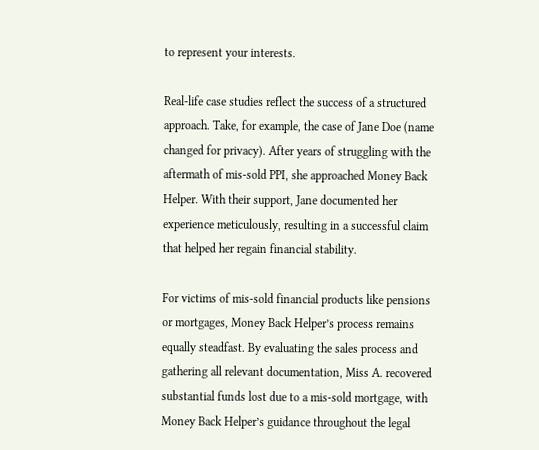to represent your interests.

Real-life case studies reflect the success of a structured approach. Take, for example, the case of Jane Doe (name changed for privacy). After years of struggling with the aftermath of mis-sold PPI, she approached Money Back Helper. With their support, Jane documented her experience meticulously, resulting in a successful claim that helped her regain financial stability.

For victims of mis-sold financial products like pensions or mortgages, Money Back Helper’s process remains equally steadfast. By evaluating the sales process and gathering all relevant documentation, Miss A. recovered substantial funds lost due to a mis-sold mortgage, with Money Back Helper’s guidance throughout the legal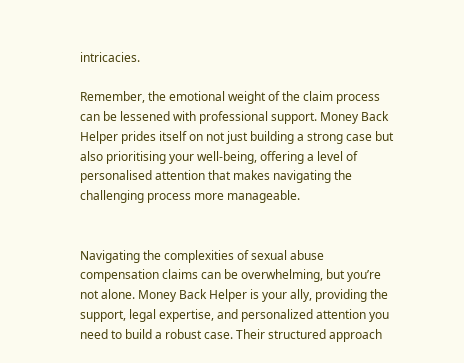intricacies.

Remember, the emotional weight of the claim process can be lessened with professional support. Money Back Helper prides itself on not just building a strong case but also prioritising your well-being, offering a level of personalised attention that makes navigating the challenging process more manageable.


Navigating the complexities of sexual abuse compensation claims can be overwhelming, but you’re not alone. Money Back Helper is your ally, providing the support, legal expertise, and personalized attention you need to build a robust case. Their structured approach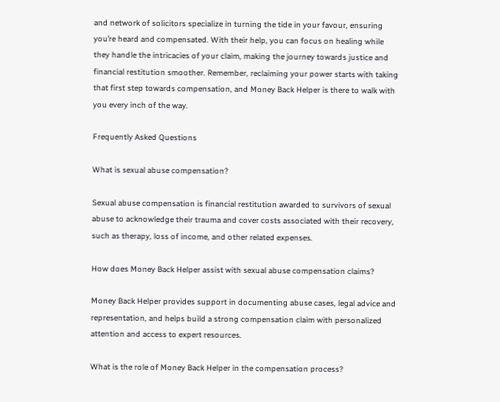and network of solicitors specialize in turning the tide in your favour, ensuring you’re heard and compensated. With their help, you can focus on healing while they handle the intricacies of your claim, making the journey towards justice and financial restitution smoother. Remember, reclaiming your power starts with taking that first step towards compensation, and Money Back Helper is there to walk with you every inch of the way.

Frequently Asked Questions

What is sexual abuse compensation?

Sexual abuse compensation is financial restitution awarded to survivors of sexual abuse to acknowledge their trauma and cover costs associated with their recovery, such as therapy, loss of income, and other related expenses.

How does Money Back Helper assist with sexual abuse compensation claims?

Money Back Helper provides support in documenting abuse cases, legal advice and representation, and helps build a strong compensation claim with personalized attention and access to expert resources.

What is the role of Money Back Helper in the compensation process?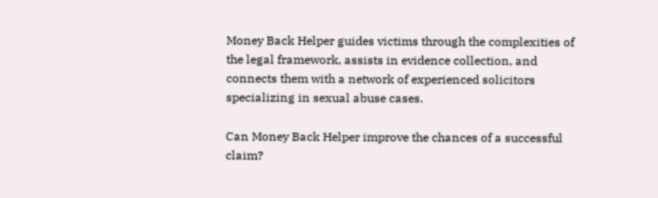Money Back Helper guides victims through the complexities of the legal framework, assists in evidence collection, and connects them with a network of experienced solicitors specializing in sexual abuse cases.

Can Money Back Helper improve the chances of a successful claim?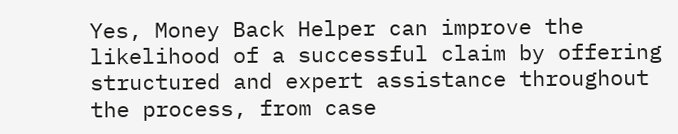Yes, Money Back Helper can improve the likelihood of a successful claim by offering structured and expert assistance throughout the process, from case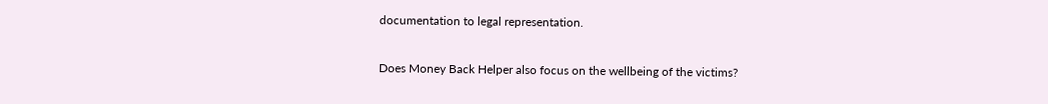documentation to legal representation.

Does Money Back Helper also focus on the wellbeing of the victims?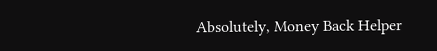Absolutely, Money Back Helper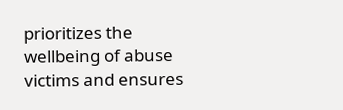prioritizes the wellbeing of abuse victims and ensures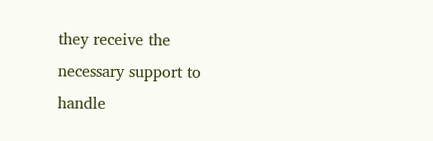they receive the necessary support to handle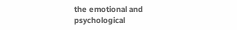the emotional and psychological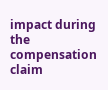impact during the compensation claim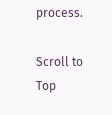process.

Scroll to Top